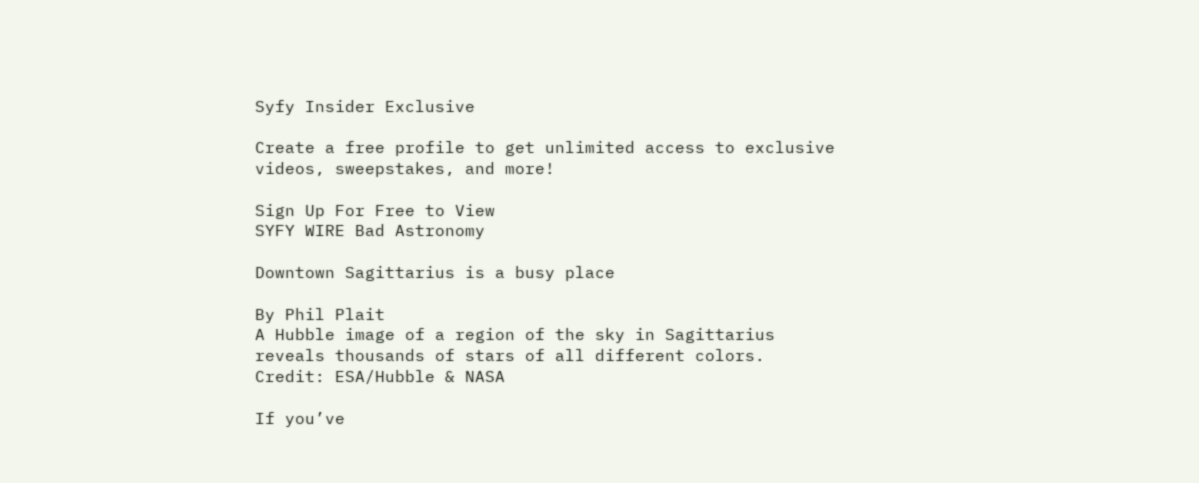Syfy Insider Exclusive

Create a free profile to get unlimited access to exclusive videos, sweepstakes, and more!

Sign Up For Free to View
SYFY WIRE Bad Astronomy

Downtown Sagittarius is a busy place

By Phil Plait
A Hubble image of a region of the sky in Sagittarius reveals thousands of stars of all different colors. Credit: ESA/Hubble & NASA

If you’ve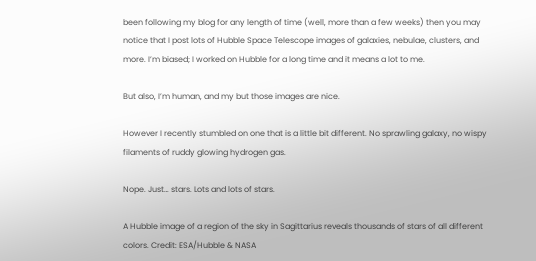been following my blog for any length of time (well, more than a few weeks) then you may notice that I post lots of Hubble Space Telescope images of galaxies, nebulae, clusters, and more. I’m biased; I worked on Hubble for a long time and it means a lot to me.

But also, I’m human, and my but those images are nice.

However I recently stumbled on one that is a little bit different. No sprawling galaxy, no wispy filaments of ruddy glowing hydrogen gas.

Nope. Just… stars. Lots and lots of stars.

A Hubble image of a region of the sky in Sagittarius reveals thousands of stars of all different colors. Credit: ESA/Hubble & NASA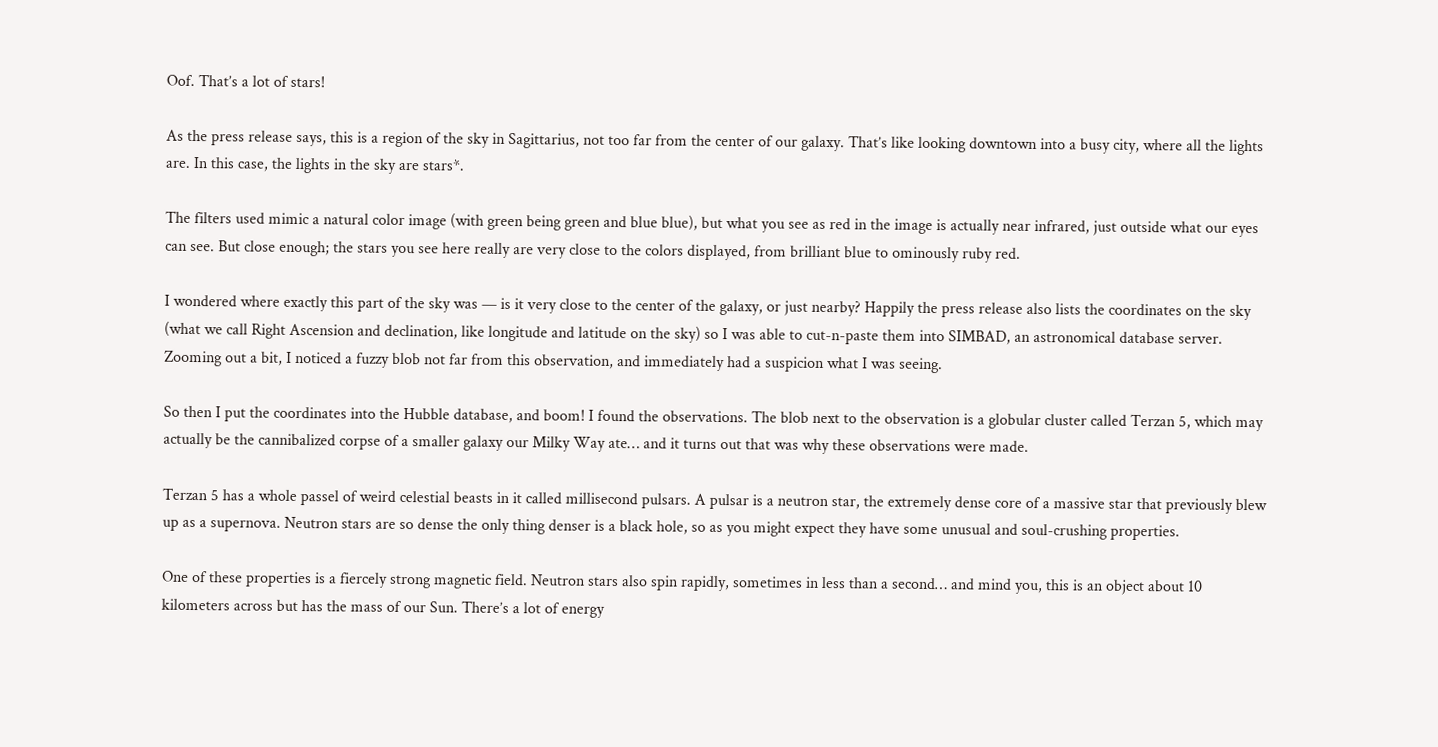Oof. That’s a lot of stars!

As the press release says, this is a region of the sky in Sagittarius, not too far from the center of our galaxy. That’s like looking downtown into a busy city, where all the lights are. In this case, the lights in the sky are stars*.

The filters used mimic a natural color image (with green being green and blue blue), but what you see as red in the image is actually near infrared, just outside what our eyes can see. But close enough; the stars you see here really are very close to the colors displayed, from brilliant blue to ominously ruby red.

I wondered where exactly this part of the sky was — is it very close to the center of the galaxy, or just nearby? Happily the press release also lists the coordinates on the sky (what we call Right Ascension and declination, like longitude and latitude on the sky) so I was able to cut-n-paste them into SIMBAD, an astronomical database server. Zooming out a bit, I noticed a fuzzy blob not far from this observation, and immediately had a suspicion what I was seeing.

So then I put the coordinates into the Hubble database, and boom! I found the observations. The blob next to the observation is a globular cluster called Terzan 5, which may actually be the cannibalized corpse of a smaller galaxy our Milky Way ate… and it turns out that was why these observations were made.

Terzan 5 has a whole passel of weird celestial beasts in it called millisecond pulsars. A pulsar is a neutron star, the extremely dense core of a massive star that previously blew up as a supernova. Neutron stars are so dense the only thing denser is a black hole, so as you might expect they have some unusual and soul-crushing properties.

One of these properties is a fiercely strong magnetic field. Neutron stars also spin rapidly, sometimes in less than a second… and mind you, this is an object about 10 kilometers across but has the mass of our Sun. There’s a lot of energy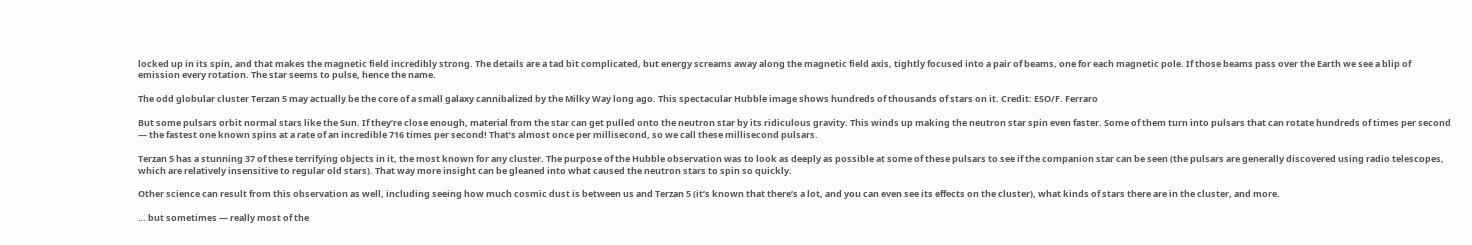locked up in its spin, and that makes the magnetic field incredibly strong. The details are a tad bit complicated, but energy screams away along the magnetic field axis, tightly focused into a pair of beams, one for each magnetic pole. If those beams pass over the Earth we see a blip of emission every rotation. The star seems to pulse, hence the name.

The odd globular cluster Terzan 5 may actually be the core of a small galaxy cannibalized by the Milky Way long ago. This spectacular Hubble image shows hundreds of thousands of stars on it. Credit: ESO/F. Ferraro

But some pulsars orbit normal stars like the Sun. If they’re close enough, material from the star can get pulled onto the neutron star by its ridiculous gravity. This winds up making the neutron star spin even faster. Some of them turn into pulsars that can rotate hundreds of times per second — the fastest one known spins at a rate of an incredible 716 times per second! That’s almost once per millisecond, so we call these millisecond pulsars.

Terzan 5 has a stunning 37 of these terrifying objects in it, the most known for any cluster. The purpose of the Hubble observation was to look as deeply as possible at some of these pulsars to see if the companion star can be seen (the pulsars are generally discovered using radio telescopes, which are relatively insensitive to regular old stars). That way more insight can be gleaned into what caused the neutron stars to spin so quickly.

Other science can result from this observation as well, including seeing how much cosmic dust is between us and Terzan 5 (it’s known that there’s a lot, and you can even see its effects on the cluster), what kinds of stars there are in the cluster, and more.

… but sometimes — really most of the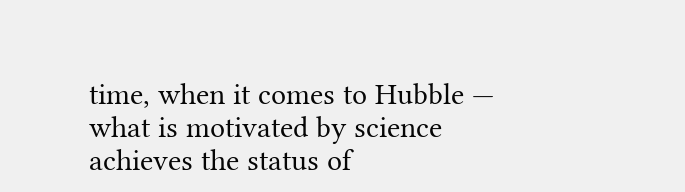time, when it comes to Hubble — what is motivated by science achieves the status of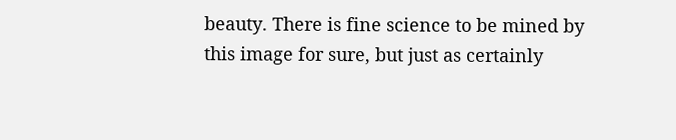beauty. There is fine science to be mined by this image for sure, but just as certainly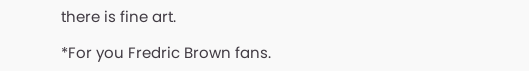there is fine art.

*For you Fredric Brown fans.